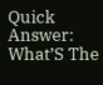Quick Answer: What’S The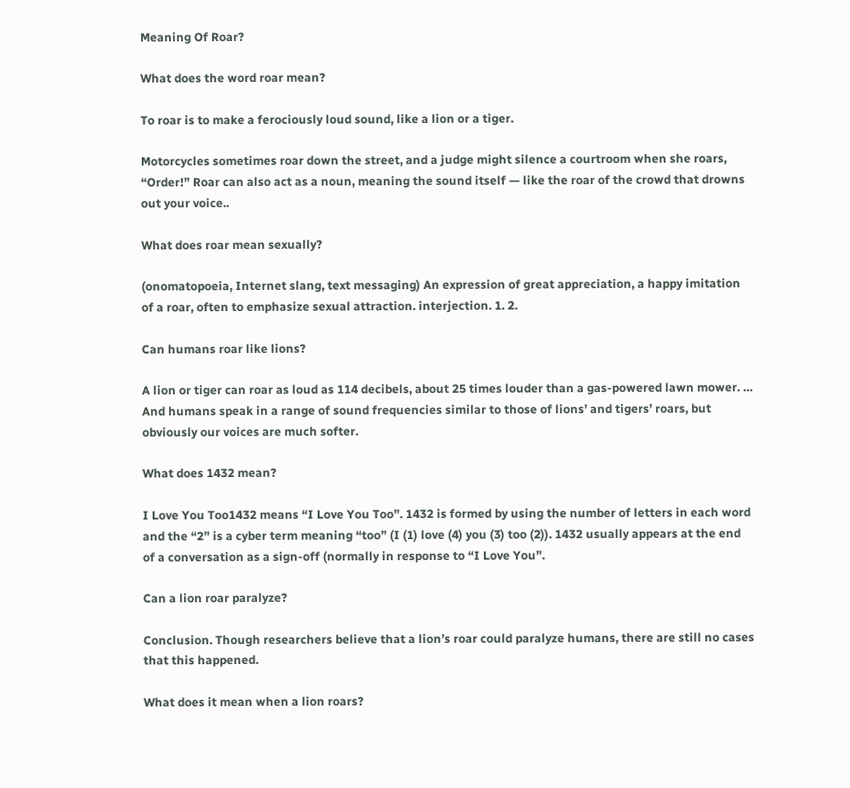Meaning Of Roar?

What does the word roar mean?

To roar is to make a ferociously loud sound, like a lion or a tiger.

Motorcycles sometimes roar down the street, and a judge might silence a courtroom when she roars, “Order!” Roar can also act as a noun, meaning the sound itself — like the roar of the crowd that drowns out your voice..

What does roar mean sexually?

(onomatopoeia, Internet slang, text messaging) An expression of great appreciation, a happy imitation of a roar, often to emphasize sexual attraction. interjection. 1. 2.

Can humans roar like lions?

A lion or tiger can roar as loud as 114 decibels, about 25 times louder than a gas-powered lawn mower. … And humans speak in a range of sound frequencies similar to those of lions’ and tigers’ roars, but obviously our voices are much softer.

What does 1432 mean?

I Love You Too1432 means “I Love You Too”. 1432 is formed by using the number of letters in each word and the “2” is a cyber term meaning “too” (I (1) love (4) you (3) too (2)). 1432 usually appears at the end of a conversation as a sign-off (normally in response to “I Love You”.

Can a lion roar paralyze?

Conclusion. Though researchers believe that a lion’s roar could paralyze humans, there are still no cases that this happened.

What does it mean when a lion roars?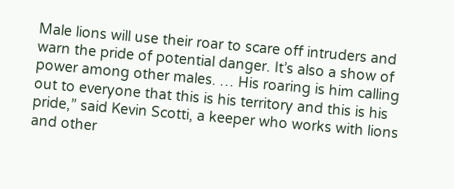Male lions will use their roar to scare off intruders and warn the pride of potential danger. It’s also a show of power among other males. … His roaring is him calling out to everyone that this is his territory and this is his pride,” said Kevin Scotti, a keeper who works with lions and other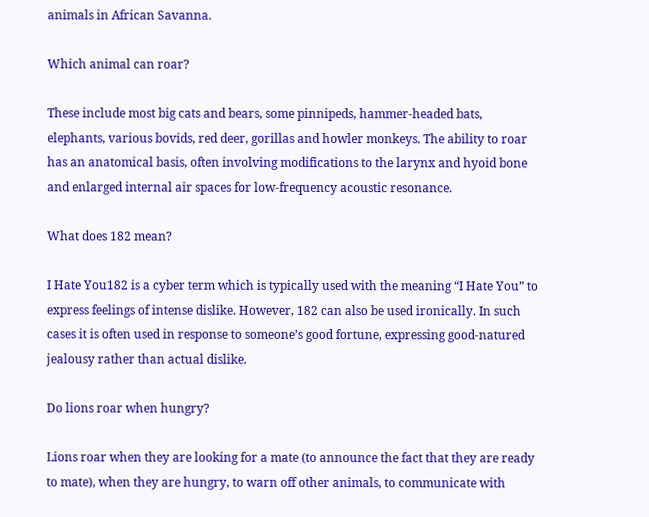animals in African Savanna.

Which animal can roar?

These include most big cats and bears, some pinnipeds, hammer-headed bats, elephants, various bovids, red deer, gorillas and howler monkeys. The ability to roar has an anatomical basis, often involving modifications to the larynx and hyoid bone and enlarged internal air spaces for low-frequency acoustic resonance.

What does 182 mean?

I Hate You182 is a cyber term which is typically used with the meaning “I Hate You” to express feelings of intense dislike. However, 182 can also be used ironically. In such cases it is often used in response to someone’s good fortune, expressing good-natured jealousy rather than actual dislike.

Do lions roar when hungry?

Lions roar when they are looking for a mate (to announce the fact that they are ready to mate), when they are hungry, to warn off other animals, to communicate with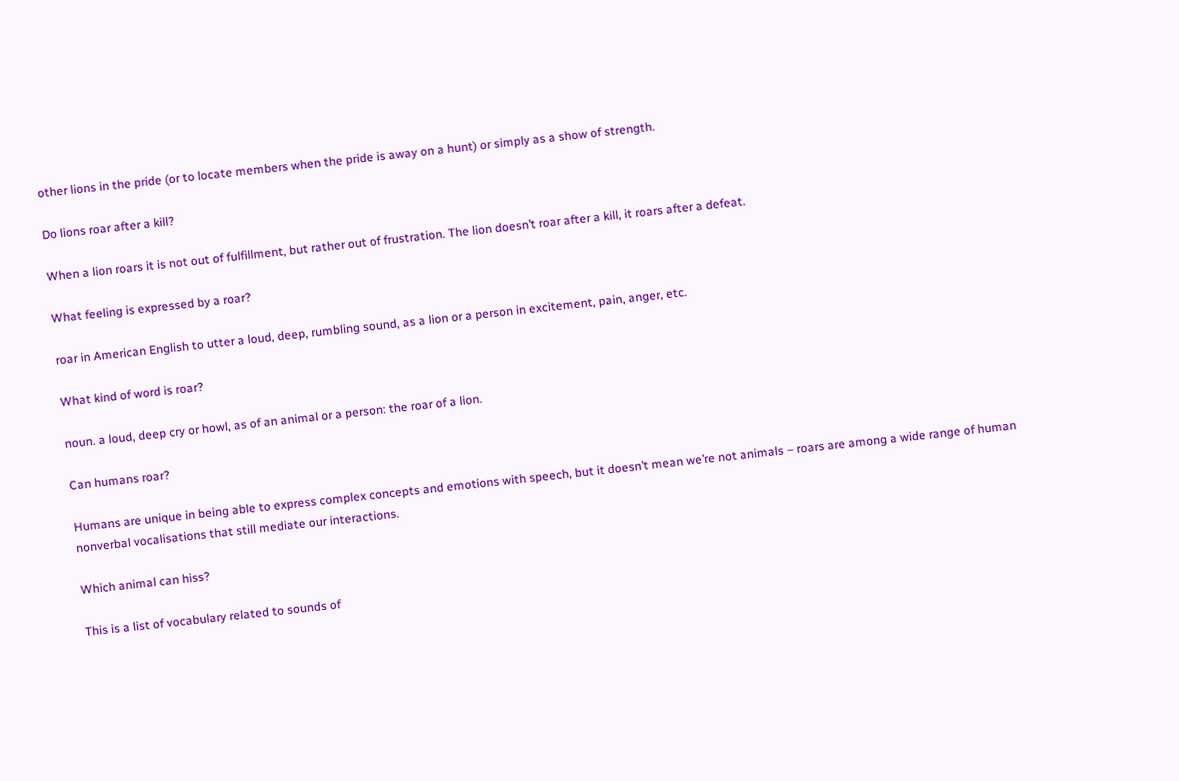other lions in the pride (or to locate members when the pride is away on a hunt) or simply as a show of strength.

Do lions roar after a kill?

When a lion roars it is not out of fulfillment, but rather out of frustration. The lion doesn’t roar after a kill, it roars after a defeat.

What feeling is expressed by a roar?

roar in American English to utter a loud, deep, rumbling sound, as a lion or a person in excitement, pain, anger, etc.

What kind of word is roar?

noun. a loud, deep cry or howl, as of an animal or a person: the roar of a lion.

Can humans roar?

Humans are unique in being able to express complex concepts and emotions with speech, but it doesn’t mean we’re not animals – roars are among a wide range of human nonverbal vocalisations that still mediate our interactions.

Which animal can hiss?

This is a list of vocabulary related to sounds of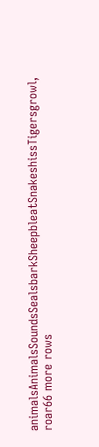animalsAnimalsSoundsSealsbarkSheepbleatSnakeshissTigersgrowl, roar66 more rows